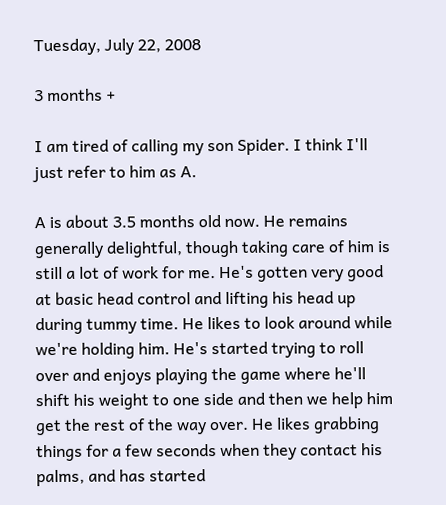Tuesday, July 22, 2008

3 months +

I am tired of calling my son Spider. I think I'll just refer to him as A.

A is about 3.5 months old now. He remains generally delightful, though taking care of him is still a lot of work for me. He's gotten very good at basic head control and lifting his head up during tummy time. He likes to look around while we're holding him. He's started trying to roll over and enjoys playing the game where he'll shift his weight to one side and then we help him get the rest of the way over. He likes grabbing things for a few seconds when they contact his palms, and has started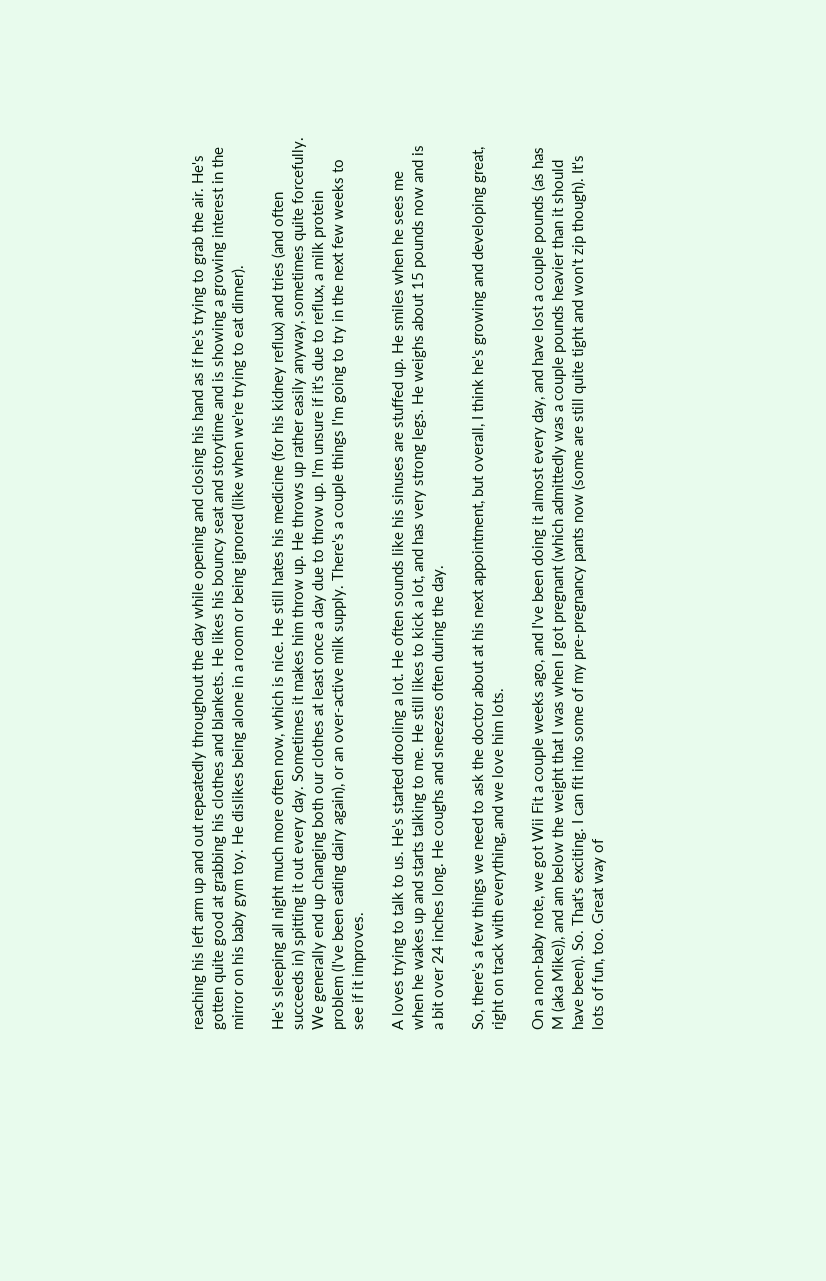reaching his left arm up and out repeatedly throughout the day while opening and closing his hand as if he's trying to grab the air. He's gotten quite good at grabbing his clothes and blankets. He likes his bouncy seat and storytime and is showing a growing interest in the mirror on his baby gym toy. He dislikes being alone in a room or being ignored (like when we're trying to eat dinner).

He's sleeping all night much more often now, which is nice. He still hates his medicine (for his kidney reflux) and tries (and often succeeds in) spitting it out every day. Sometimes it makes him throw up. He throws up rather easily anyway, sometimes quite forcefully. We generally end up changing both our clothes at least once a day due to throw up. I'm unsure if it's due to reflux, a milk protein problem (I've been eating dairy again), or an over-active milk supply. There's a couple things I'm going to try in the next few weeks to see if it improves.

A loves trying to talk to us. He's started drooling a lot. He often sounds like his sinuses are stuffed up. He smiles when he sees me when he wakes up and starts talking to me. He still likes to kick a lot, and has very strong legs. He weighs about 15 pounds now and is a bit over 24 inches long. He coughs and sneezes often during the day.

So, there's a few things we need to ask the doctor about at his next appointment, but overall, I think he's growing and developing great, right on track with everything, and we love him lots.

On a non-baby note, we got Wii Fit a couple weeks ago, and I've been doing it almost every day, and have lost a couple pounds (as has M (aka Mike)), and am below the weight that I was when I got pregnant (which admittedly was a couple pounds heavier than it should have been). So. That's exciting. I can fit into some of my pre-pregnancy pants now (some are still quite tight and won't zip though). It's lots of fun, too. Great way of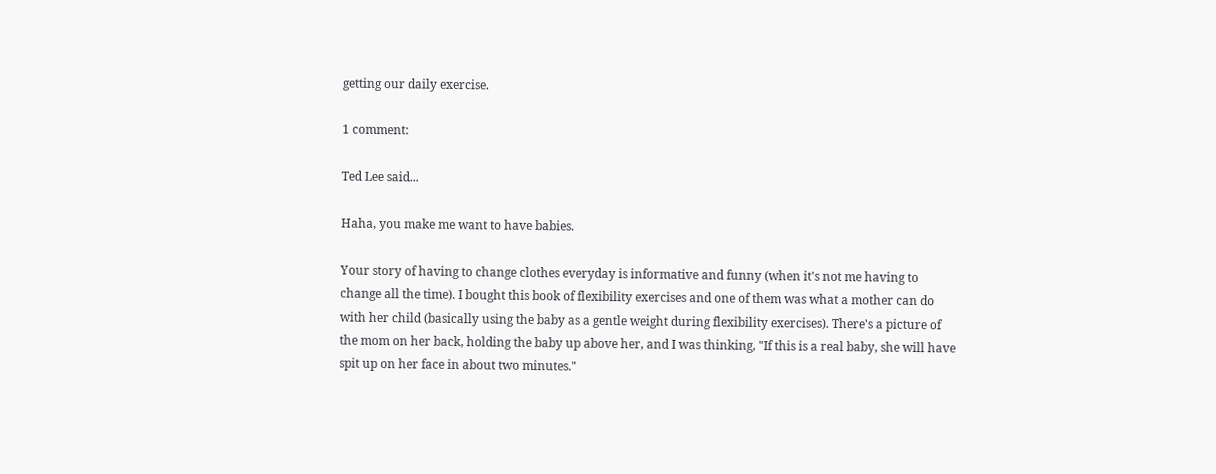getting our daily exercise.

1 comment:

Ted Lee said...

Haha, you make me want to have babies.

Your story of having to change clothes everyday is informative and funny (when it's not me having to change all the time). I bought this book of flexibility exercises and one of them was what a mother can do with her child (basically using the baby as a gentle weight during flexibility exercises). There's a picture of the mom on her back, holding the baby up above her, and I was thinking, "If this is a real baby, she will have spit up on her face in about two minutes."